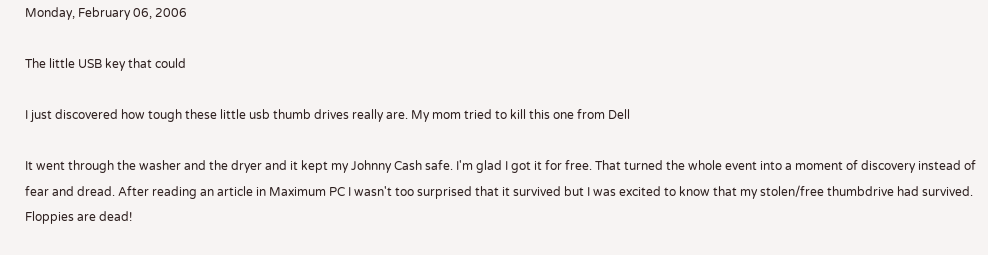Monday, February 06, 2006

The little USB key that could

I just discovered how tough these little usb thumb drives really are. My mom tried to kill this one from Dell

It went through the washer and the dryer and it kept my Johnny Cash safe. I'm glad I got it for free. That turned the whole event into a moment of discovery instead of fear and dread. After reading an article in Maximum PC I wasn't too surprised that it survived but I was excited to know that my stolen/free thumbdrive had survived. Floppies are dead!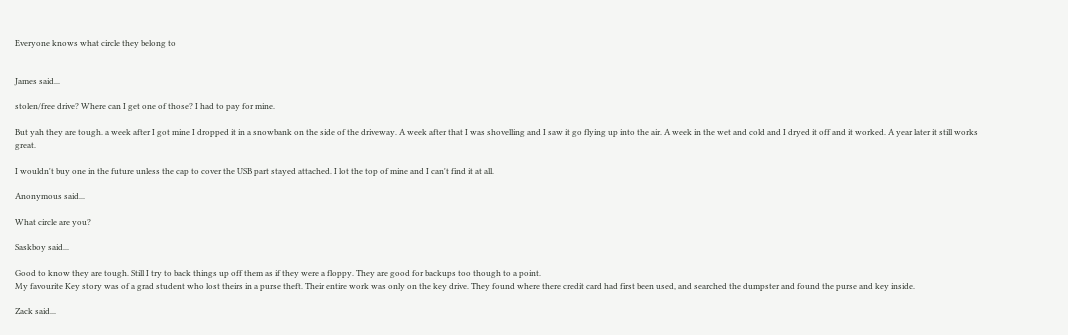Everyone knows what circle they belong to


James said...

stolen/free drive? Where can I get one of those? I had to pay for mine.

But yah they are tough. a week after I got mine I dropped it in a snowbank on the side of the driveway. A week after that I was shovelling and I saw it go flying up into the air. A week in the wet and cold and I dryed it off and it worked. A year later it still works great.

I wouldn't buy one in the future unless the cap to cover the USB part stayed attached. I lot the top of mine and I can't find it at all.

Anonymous said...

What circle are you?

Saskboy said...

Good to know they are tough. Still I try to back things up off them as if they were a floppy. They are good for backups too though to a point.
My favourite Key story was of a grad student who lost theirs in a purse theft. Their entire work was only on the key drive. They found where there credit card had first been used, and searched the dumpster and found the purse and key inside.

Zack said...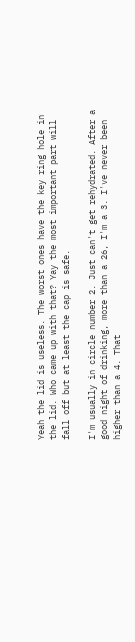Yeah the lid is useless. The worst ones have the key ring hole in the lid. Who came up with that? Yay the most important part will fall off but at least the cap is safe.

I'm usually in circle number 2. Just can't get rehydrated. After a good night of drinking, more than a 26, I'm a 3. I've never been higher than a 4. That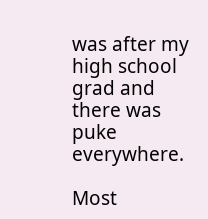was after my high school grad and there was puke everywhere.

Most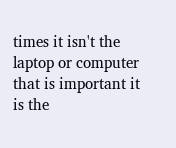times it isn't the laptop or computer that is important it is the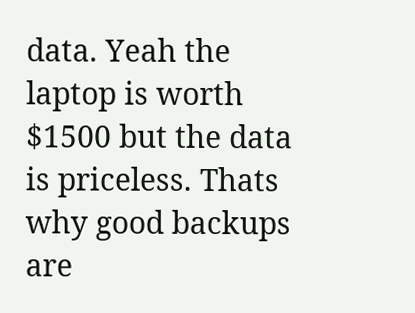data. Yeah the laptop is worth $1500 but the data is priceless. Thats why good backups are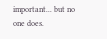important... but no one does.